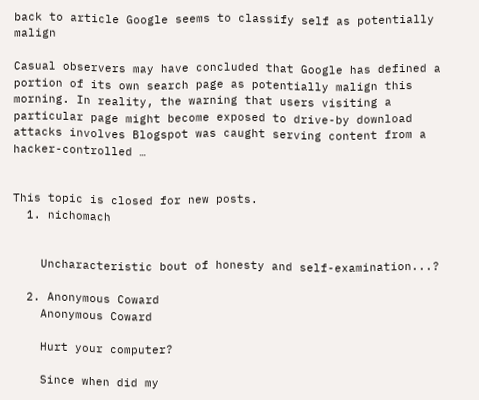back to article Google seems to classify self as potentially malign

Casual observers may have concluded that Google has defined a portion of its own search page as potentially malign this morning. In reality, the warning that users visiting a particular page might become exposed to drive-by download attacks involves Blogspot was caught serving content from a hacker-controlled …


This topic is closed for new posts.
  1. nichomach


    Uncharacteristic bout of honesty and self-examination...?

  2. Anonymous Coward
    Anonymous Coward

    Hurt your computer?

    Since when did my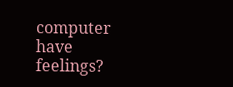computer have feelings?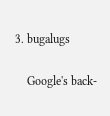3. bugalugs

    Google's back-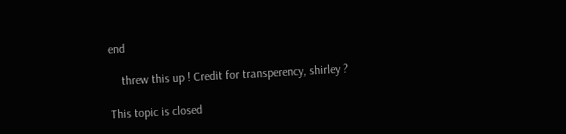end

    threw this up ! Credit for transperency, shirley ?

This topic is closed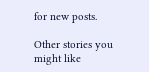for new posts.

Other stories you might like